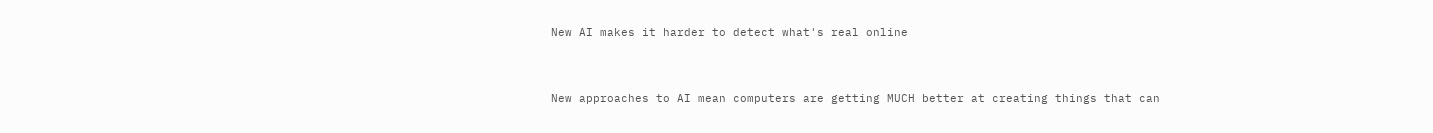New AI makes it harder to detect what's real online


New approaches to AI mean computers are getting MUCH better at creating things that can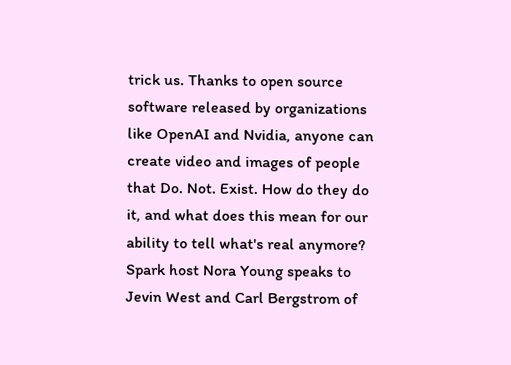trick us. Thanks to open source software released by organizations like OpenAI and Nvidia, anyone can create video and images of people that Do. Not. Exist. How do they do it, and what does this mean for our ability to tell what's real anymore? Spark host Nora Young speaks to Jevin West and Carl Bergstrom of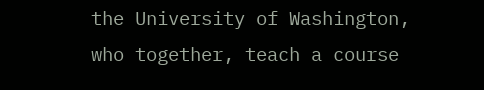the University of Washington, who together, teach a course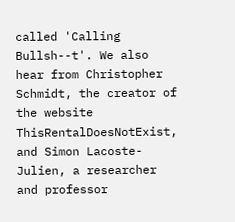called 'Calling Bullsh--t'. We also hear from Christopher Schmidt, the creator of the website ThisRentalDoesNotExist, and Simon Lacoste-Julien, a researcher and professor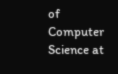of Computer Science at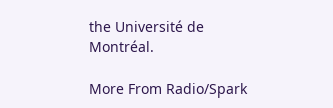the Université de Montréal.

More From Radio/Spark